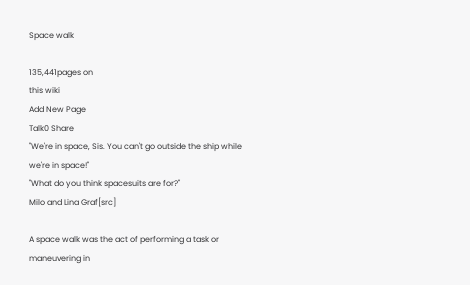Space walk

135,441pages on
this wiki
Add New Page
Talk0 Share
"We're in space, Sis. You can't go outside the ship while we're in space!"
"What do you think spacesuits are for?"
Milo and Lina Graf[src]

A space walk was the act of performing a task or maneuvering in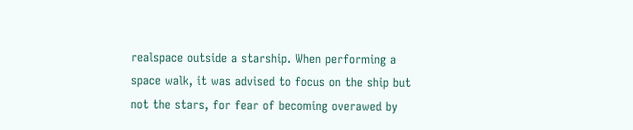realspace outside a starship. When performing a space walk, it was advised to focus on the ship but not the stars, for fear of becoming overawed by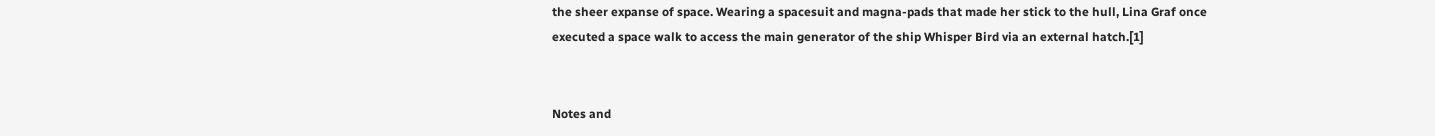the sheer expanse of space. Wearing a spacesuit and magna-pads that made her stick to the hull, Lina Graf once executed a space walk to access the main generator of the ship Whisper Bird via an external hatch.[1]


Notes and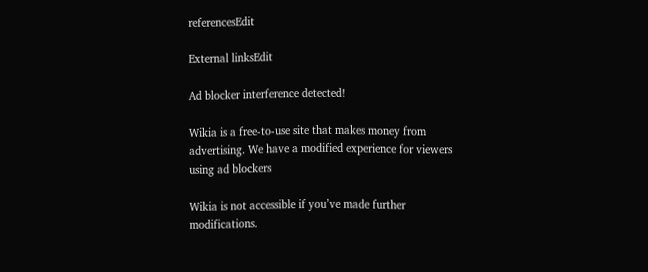referencesEdit

External linksEdit

Ad blocker interference detected!

Wikia is a free-to-use site that makes money from advertising. We have a modified experience for viewers using ad blockers

Wikia is not accessible if you’ve made further modifications.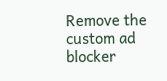Remove the custom ad blocker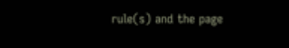rule(s) and the page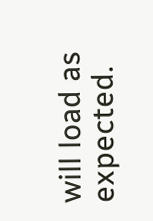will load as expected.